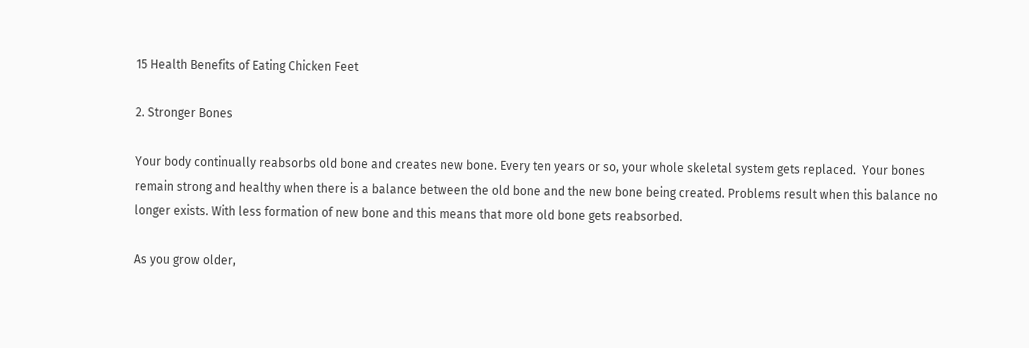15 Health Benefits of Eating Chicken Feet

2. Stronger Bones

Your body continually reabsorbs old bone and creates new bone. Every ten years or so, your whole skeletal system gets replaced.  Your bones remain strong and healthy when there is a balance between the old bone and the new bone being created. Problems result when this balance no longer exists. With less formation of new bone and this means that more old bone gets reabsorbed.

As you grow older,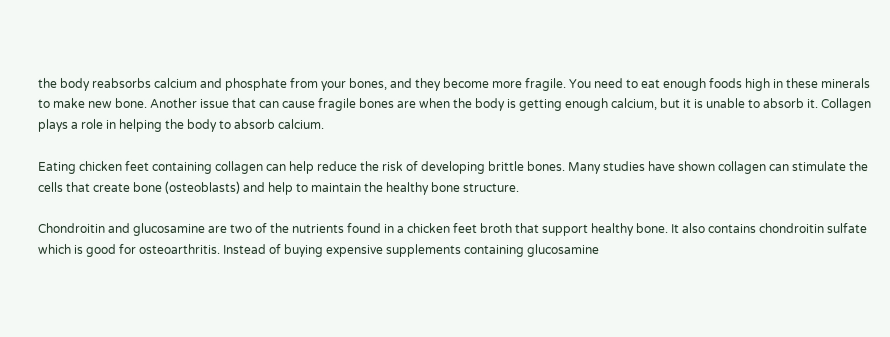the body reabsorbs calcium and phosphate from your bones, and they become more fragile. You need to eat enough foods high in these minerals to make new bone. Another issue that can cause fragile bones are when the body is getting enough calcium, but it is unable to absorb it. Collagen plays a role in helping the body to absorb calcium.

Eating chicken feet containing collagen can help reduce the risk of developing brittle bones. Many studies have shown collagen can stimulate the cells that create bone (osteoblasts) and help to maintain the healthy bone structure.

Chondroitin and glucosamine are two of the nutrients found in a chicken feet broth that support healthy bone. It also contains chondroitin sulfate which is good for osteoarthritis. Instead of buying expensive supplements containing glucosamine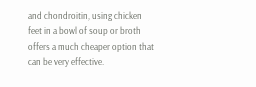and chondroitin, using chicken feet in a bowl of soup or broth offers a much cheaper option that can be very effective.